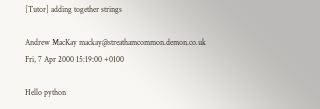[Tutor] adding together strings

Andrew MacKay mackay@streathamcommon.demon.co.uk
Fri, 7 Apr 2000 15:19:00 +0100

Hello python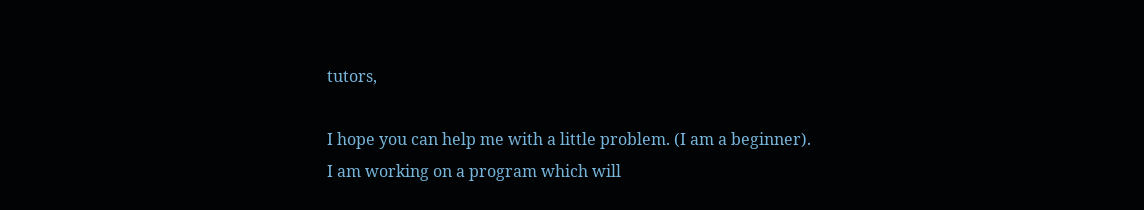tutors,

I hope you can help me with a little problem. (I am a beginner).
I am working on a program which will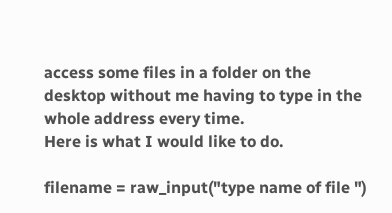access some files in a folder on the
desktop without me having to type in the whole address every time.
Here is what I would like to do.

filename = raw_input("type name of file ")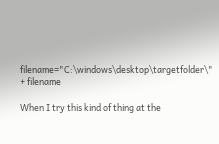filename="C:\windows\desktop\targetfolder\" + filename

When I try this kind of thing at the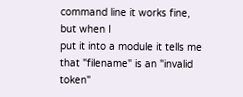command line it works fine, but when I
put it into a module it tells me that "filename" is an "invalid token"